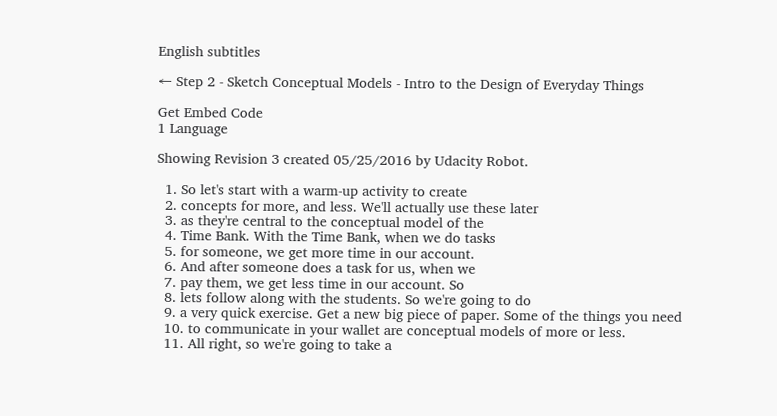English subtitles

← Step 2 - Sketch Conceptual Models - Intro to the Design of Everyday Things

Get Embed Code
1 Language

Showing Revision 3 created 05/25/2016 by Udacity Robot.

  1. So let's start with a warm-up activity to create
  2. concepts for more, and less. We'll actually use these later
  3. as they're central to the conceptual model of the
  4. Time Bank. With the Time Bank, when we do tasks
  5. for someone, we get more time in our account.
  6. And after someone does a task for us, when we
  7. pay them, we get less time in our account. So
  8. lets follow along with the students. So we're going to do
  9. a very quick exercise. Get a new big piece of paper. Some of the things you need
  10. to communicate in your wallet are conceptual models of more or less.
  11. All right, so we're going to take a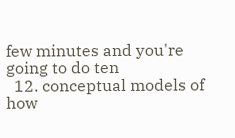few minutes and you're going to do ten
  12. conceptual models of how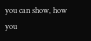you can show, how you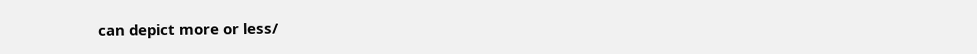can depict more or less/